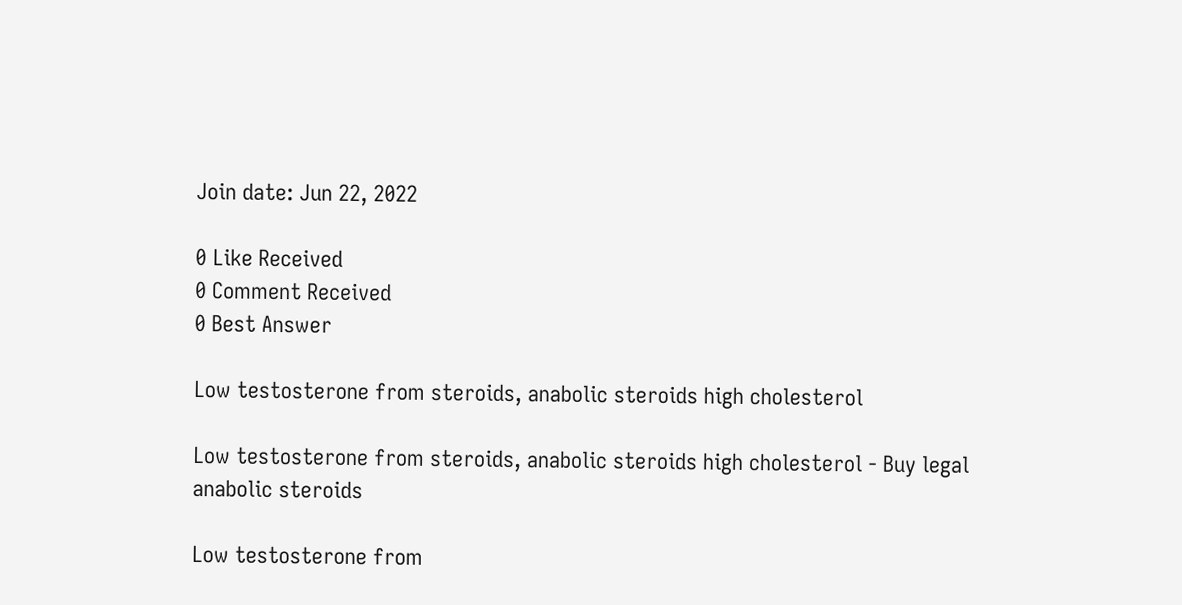Join date: Jun 22, 2022

0 Like Received
0 Comment Received
0 Best Answer

Low testosterone from steroids, anabolic steroids high cholesterol

Low testosterone from steroids, anabolic steroids high cholesterol - Buy legal anabolic steroids

Low testosterone from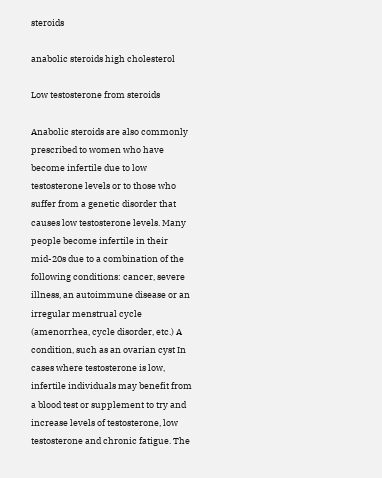steroids

anabolic steroids high cholesterol

Low testosterone from steroids

Anabolic steroids are also commonly prescribed to women who have become infertile due to low testosterone levels or to those who suffer from a genetic disorder that causes low testosterone levels. Many people become infertile in their mid-20s due to a combination of the following conditions: cancer, severe illness, an autoimmune disease or an irregular menstrual cycle (amenorrhea, cycle disorder, etc.) A condition, such as an ovarian cyst In cases where testosterone is low, infertile individuals may benefit from a blood test or supplement to try and increase levels of testosterone, low testosterone and chronic fatigue. The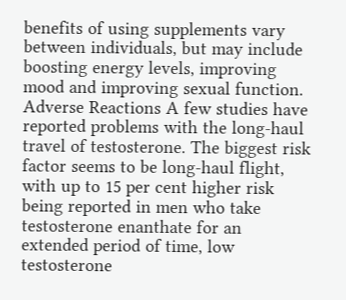benefits of using supplements vary between individuals, but may include boosting energy levels, improving mood and improving sexual function. Adverse Reactions A few studies have reported problems with the long-haul travel of testosterone. The biggest risk factor seems to be long-haul flight, with up to 15 per cent higher risk being reported in men who take testosterone enanthate for an extended period of time, low testosterone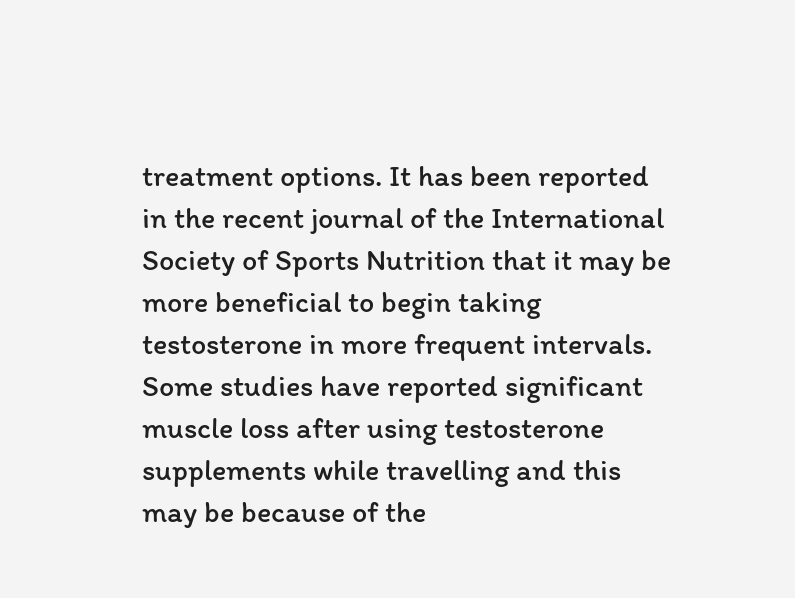treatment options. It has been reported in the recent journal of the International Society of Sports Nutrition that it may be more beneficial to begin taking testosterone in more frequent intervals. Some studies have reported significant muscle loss after using testosterone supplements while travelling and this may be because of the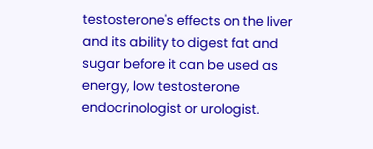testosterone's effects on the liver and its ability to digest fat and sugar before it can be used as energy, low testosterone endocrinologist or urologist.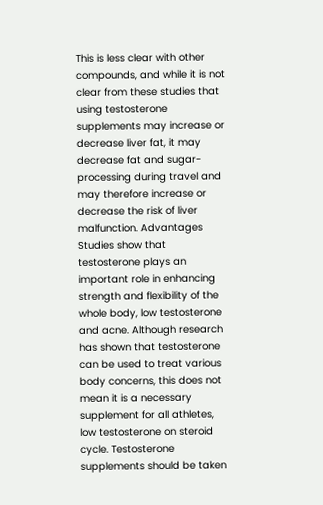This is less clear with other compounds, and while it is not clear from these studies that using testosterone supplements may increase or decrease liver fat, it may decrease fat and sugar-processing during travel and may therefore increase or decrease the risk of liver malfunction. Advantages Studies show that testosterone plays an important role in enhancing strength and flexibility of the whole body, low testosterone and acne. Although research has shown that testosterone can be used to treat various body concerns, this does not mean it is a necessary supplement for all athletes, low testosterone on steroid cycle. Testosterone supplements should be taken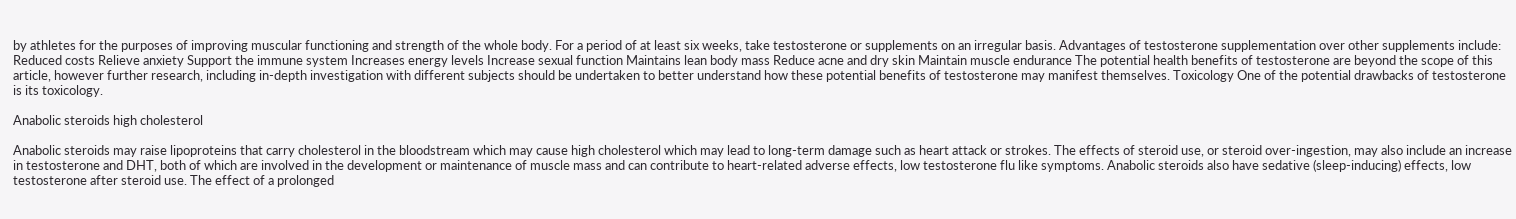by athletes for the purposes of improving muscular functioning and strength of the whole body. For a period of at least six weeks, take testosterone or supplements on an irregular basis. Advantages of testosterone supplementation over other supplements include: Reduced costs Relieve anxiety Support the immune system Increases energy levels Increase sexual function Maintains lean body mass Reduce acne and dry skin Maintain muscle endurance The potential health benefits of testosterone are beyond the scope of this article, however further research, including in-depth investigation with different subjects should be undertaken to better understand how these potential benefits of testosterone may manifest themselves. Toxicology One of the potential drawbacks of testosterone is its toxicology.

Anabolic steroids high cholesterol

Anabolic steroids may raise lipoproteins that carry cholesterol in the bloodstream which may cause high cholesterol which may lead to long-term damage such as heart attack or strokes. The effects of steroid use, or steroid over-ingestion, may also include an increase in testosterone and DHT, both of which are involved in the development or maintenance of muscle mass and can contribute to heart-related adverse effects, low testosterone flu like symptoms. Anabolic steroids also have sedative (sleep-inducing) effects, low testosterone after steroid use. The effect of a prolonged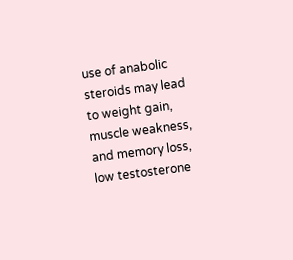use of anabolic steroids may lead to weight gain, muscle weakness, and memory loss, low testosterone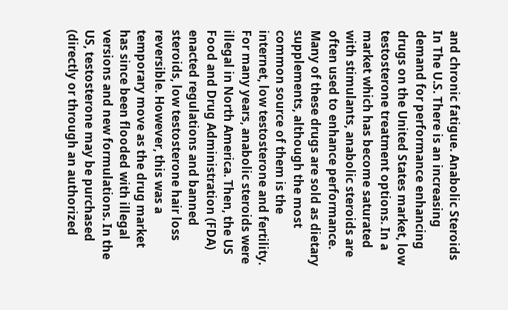and chronic fatigue. Anabolic Steroids In The U.S. There is an increasing demand for performance enhancing drugs on the United States market, low testosterone treatment options. In a market which has become saturated with stimulants, anabolic steroids are often used to enhance performance. Many of these drugs are sold as dietary supplements, although the most common source of them is the internet, low testosterone and fertility. For many years, anabolic steroids were illegal in North America. Then, the US Food and Drug Administration (FDA) enacted regulations and banned steroids, low testosterone hair loss reversible. However, this was a temporary move as the drug market has since been flooded with illegal versions and new formulations. In the US, testosterone may be purchased (directly or through an authorized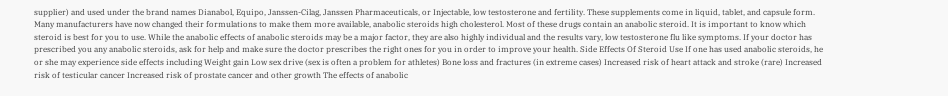supplier) and used under the brand names Dianabol, Equipo, Janssen-Cilag, Janssen Pharmaceuticals, or Injectable, low testosterone and fertility. These supplements come in liquid, tablet, and capsule form. Many manufacturers have now changed their formulations to make them more available, anabolic steroids high cholesterol. Most of these drugs contain an anabolic steroid. It is important to know which steroid is best for you to use. While the anabolic effects of anabolic steroids may be a major factor, they are also highly individual and the results vary, low testosterone flu like symptoms. If your doctor has prescribed you any anabolic steroids, ask for help and make sure the doctor prescribes the right ones for you in order to improve your health. Side Effects Of Steroid Use If one has used anabolic steroids, he or she may experience side effects including Weight gain Low sex drive (sex is often a problem for athletes) Bone loss and fractures (in extreme cases) Increased risk of heart attack and stroke (rare) Increased risk of testicular cancer Increased risk of prostate cancer and other growth The effects of anabolic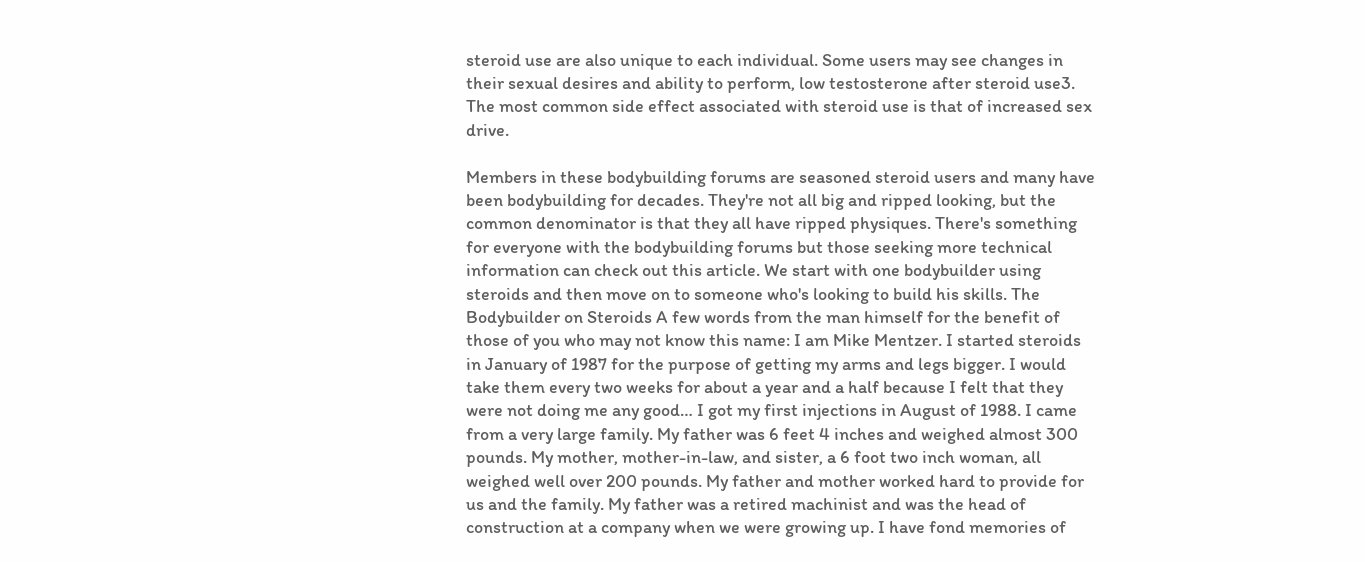steroid use are also unique to each individual. Some users may see changes in their sexual desires and ability to perform, low testosterone after steroid use3. The most common side effect associated with steroid use is that of increased sex drive.

Members in these bodybuilding forums are seasoned steroid users and many have been bodybuilding for decades. They're not all big and ripped looking, but the common denominator is that they all have ripped physiques. There's something for everyone with the bodybuilding forums but those seeking more technical information can check out this article. We start with one bodybuilder using steroids and then move on to someone who's looking to build his skills. The Bodybuilder on Steroids A few words from the man himself for the benefit of those of you who may not know this name: I am Mike Mentzer. I started steroids in January of 1987 for the purpose of getting my arms and legs bigger. I would take them every two weeks for about a year and a half because I felt that they were not doing me any good… I got my first injections in August of 1988. I came from a very large family. My father was 6 feet 4 inches and weighed almost 300 pounds. My mother, mother-in-law, and sister, a 6 foot two inch woman, all weighed well over 200 pounds. My father and mother worked hard to provide for us and the family. My father was a retired machinist and was the head of construction at a company when we were growing up. I have fond memories of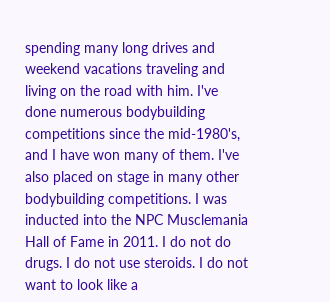spending many long drives and weekend vacations traveling and living on the road with him. I've done numerous bodybuilding competitions since the mid-1980's, and I have won many of them. I've also placed on stage in many other bodybuilding competitions. I was inducted into the NPC Musclemania Hall of Fame in 2011. I do not do drugs. I do not use steroids. I do not want to look like a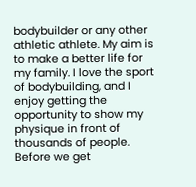bodybuilder or any other athletic athlete. My aim is to make a better life for my family. I love the sport of bodybuilding, and I enjoy getting the opportunity to show my physique in front of thousands of people. Before we get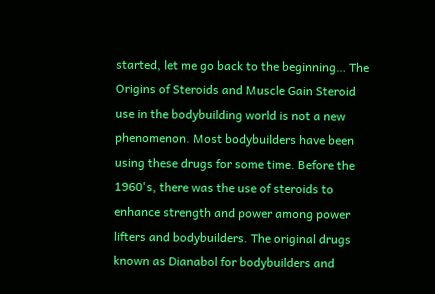started, let me go back to the beginning… The Origins of Steroids and Muscle Gain Steroid use in the bodybuilding world is not a new phenomenon. Most bodybuilders have been using these drugs for some time. Before the 1960's, there was the use of steroids to enhance strength and power among power lifters and bodybuilders. The original drugs known as Dianabol for bodybuilders and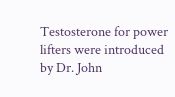Testosterone for power lifters were introduced by Dr. John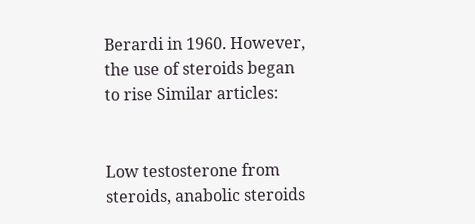Berardi in 1960. However, the use of steroids began to rise Similar articles:


Low testosterone from steroids, anabolic steroids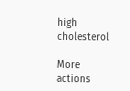high cholesterol

More actions